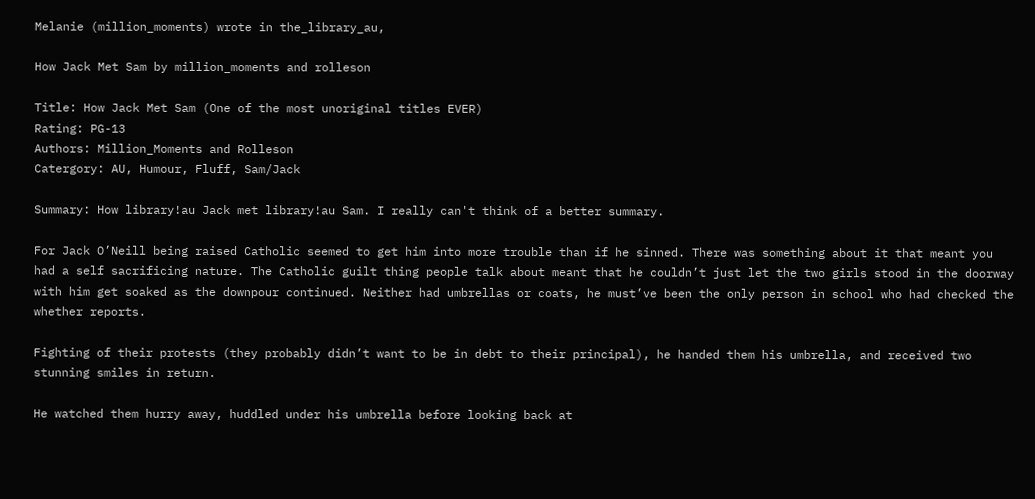Melanie (million_moments) wrote in the_library_au,

How Jack Met Sam by million_moments and rolleson

Title: How Jack Met Sam (One of the most unoriginal titles EVER)
Rating: PG-13
Authors: Million_Moments and Rolleson
Catergory: AU, Humour, Fluff, Sam/Jack

Summary: How library!au Jack met library!au Sam. I really can't think of a better summary.

For Jack O’Neill being raised Catholic seemed to get him into more trouble than if he sinned. There was something about it that meant you had a self sacrificing nature. The Catholic guilt thing people talk about meant that he couldn’t just let the two girls stood in the doorway with him get soaked as the downpour continued. Neither had umbrellas or coats, he must’ve been the only person in school who had checked the whether reports.

Fighting of their protests (they probably didn’t want to be in debt to their principal), he handed them his umbrella, and received two stunning smiles in return.

He watched them hurry away, huddled under his umbrella before looking back at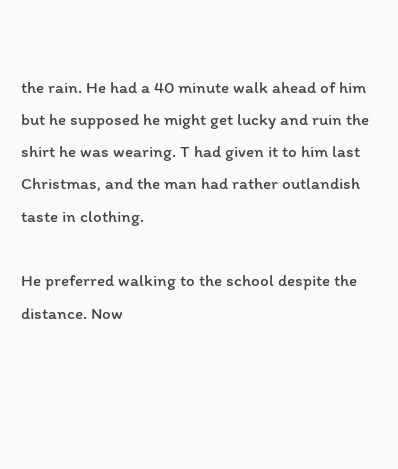the rain. He had a 40 minute walk ahead of him but he supposed he might get lucky and ruin the shirt he was wearing. T had given it to him last Christmas, and the man had rather outlandish taste in clothing.

He preferred walking to the school despite the distance. Now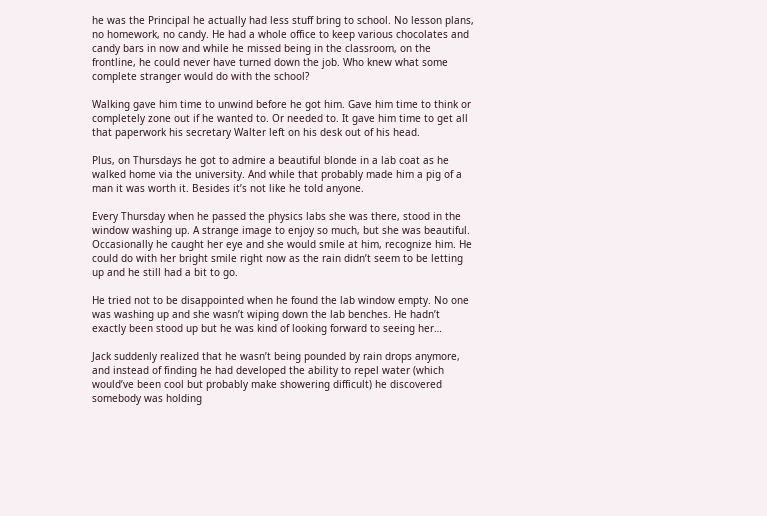he was the Principal he actually had less stuff bring to school. No lesson plans, no homework, no candy. He had a whole office to keep various chocolates and candy bars in now and while he missed being in the classroom, on the frontline, he could never have turned down the job. Who knew what some complete stranger would do with the school?

Walking gave him time to unwind before he got him. Gave him time to think or completely zone out if he wanted to. Or needed to. It gave him time to get all that paperwork his secretary Walter left on his desk out of his head.

Plus, on Thursdays he got to admire a beautiful blonde in a lab coat as he walked home via the university. And while that probably made him a pig of a man it was worth it. Besides it’s not like he told anyone.

Every Thursday when he passed the physics labs she was there, stood in the window washing up. A strange image to enjoy so much, but she was beautiful. Occasionally he caught her eye and she would smile at him, recognize him. He could do with her bright smile right now as the rain didn’t seem to be letting up and he still had a bit to go.

He tried not to be disappointed when he found the lab window empty. No one was washing up and she wasn’t wiping down the lab benches. He hadn’t exactly been stood up but he was kind of looking forward to seeing her…

Jack suddenly realized that he wasn’t being pounded by rain drops anymore, and instead of finding he had developed the ability to repel water (which would’ve been cool but probably make showering difficult) he discovered somebody was holding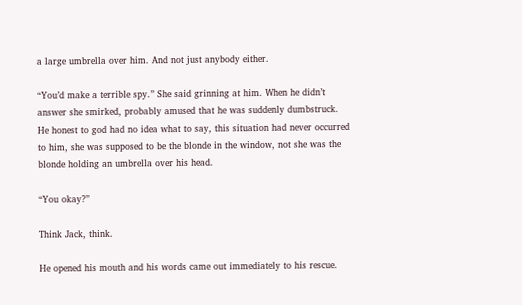a large umbrella over him. And not just anybody either.

“You’d make a terrible spy.” She said grinning at him. When he didn’t answer she smirked, probably amused that he was suddenly dumbstruck. He honest to god had no idea what to say, this situation had never occurred to him, she was supposed to be the blonde in the window, not she was the blonde holding an umbrella over his head.

“You okay?”

Think Jack, think.

He opened his mouth and his words came out immediately to his rescue.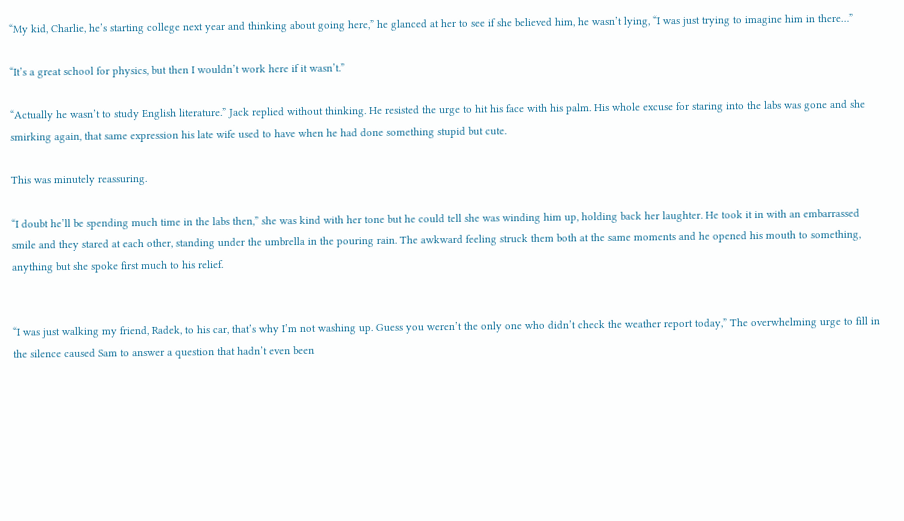“My kid, Charlie, he’s starting college next year and thinking about going here,” he glanced at her to see if she believed him, he wasn’t lying, “I was just trying to imagine him in there…”

“It’s a great school for physics, but then I wouldn’t work here if it wasn’t.”

“Actually he wasn’t to study English literature.” Jack replied without thinking. He resisted the urge to hit his face with his palm. His whole excuse for staring into the labs was gone and she smirking again, that same expression his late wife used to have when he had done something stupid but cute.

This was minutely reassuring.

“I doubt he’ll be spending much time in the labs then,” she was kind with her tone but he could tell she was winding him up, holding back her laughter. He took it in with an embarrassed smile and they stared at each other, standing under the umbrella in the pouring rain. The awkward feeling struck them both at the same moments and he opened his mouth to something, anything but she spoke first much to his relief.


“I was just walking my friend, Radek, to his car, that’s why I’m not washing up. Guess you weren’t the only one who didn’t check the weather report today,” The overwhelming urge to fill in the silence caused Sam to answer a question that hadn’t even been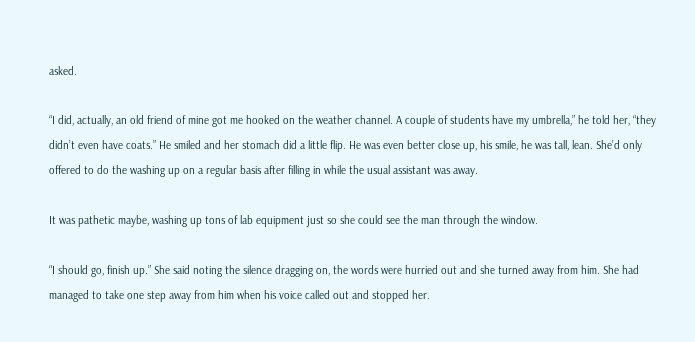asked.

“I did, actually, an old friend of mine got me hooked on the weather channel. A couple of students have my umbrella,” he told her, “they didn’t even have coats.” He smiled and her stomach did a little flip. He was even better close up, his smile, he was tall, lean. She’d only offered to do the washing up on a regular basis after filling in while the usual assistant was away.

It was pathetic maybe, washing up tons of lab equipment just so she could see the man through the window.

“I should go, finish up.” She said noting the silence dragging on, the words were hurried out and she turned away from him. She had managed to take one step away from him when his voice called out and stopped her.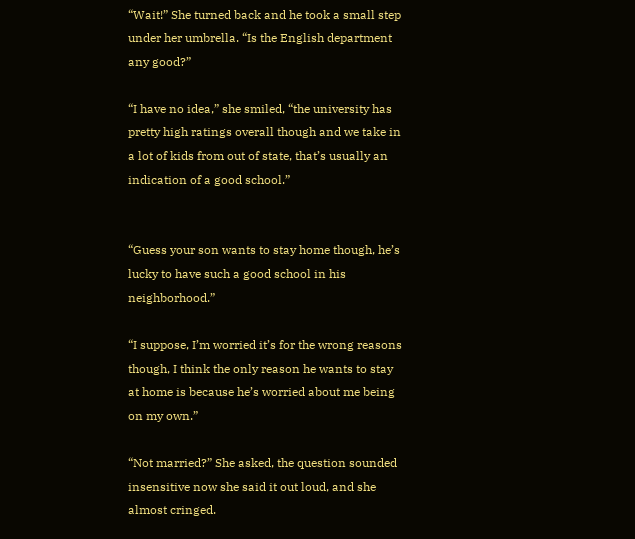“Wait!” She turned back and he took a small step under her umbrella. “Is the English department any good?”

“I have no idea,” she smiled, “the university has pretty high ratings overall though and we take in a lot of kids from out of state, that’s usually an indication of a good school.”


“Guess your son wants to stay home though, he’s lucky to have such a good school in his neighborhood.”

“I suppose, I’m worried it’s for the wrong reasons though, I think the only reason he wants to stay at home is because he’s worried about me being on my own.”

“Not married?” She asked, the question sounded insensitive now she said it out loud, and she almost cringed.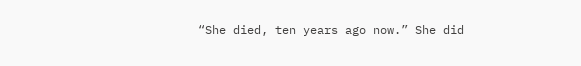“She died, ten years ago now.” She did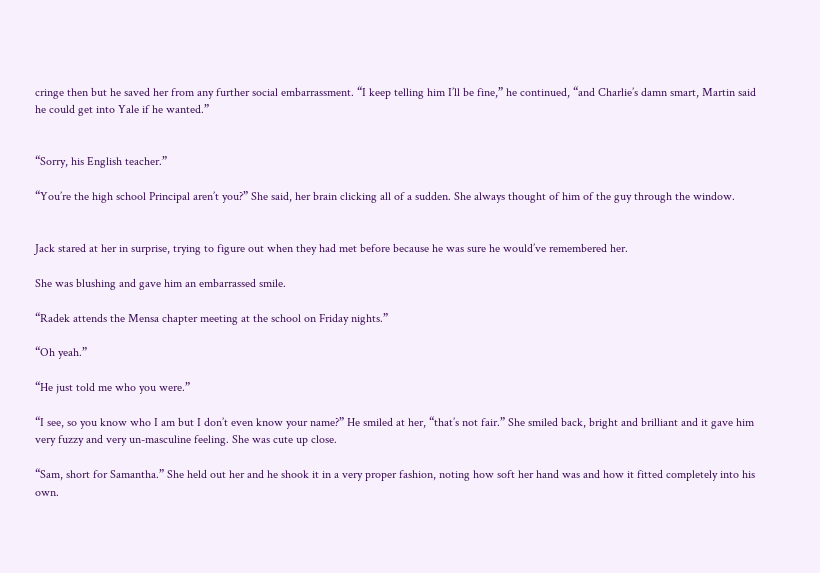cringe then but he saved her from any further social embarrassment. “I keep telling him I’ll be fine,” he continued, “and Charlie’s damn smart, Martin said he could get into Yale if he wanted.”


“Sorry, his English teacher.”

“You’re the high school Principal aren’t you?” She said, her brain clicking all of a sudden. She always thought of him of the guy through the window.


Jack stared at her in surprise, trying to figure out when they had met before because he was sure he would’ve remembered her.

She was blushing and gave him an embarrassed smile.

“Radek attends the Mensa chapter meeting at the school on Friday nights.”

“Oh yeah.”

“He just told me who you were.”

“I see, so you know who I am but I don’t even know your name?” He smiled at her, “that’s not fair.” She smiled back, bright and brilliant and it gave him very fuzzy and very un-masculine feeling. She was cute up close.

“Sam, short for Samantha.” She held out her and he shook it in a very proper fashion, noting how soft her hand was and how it fitted completely into his own.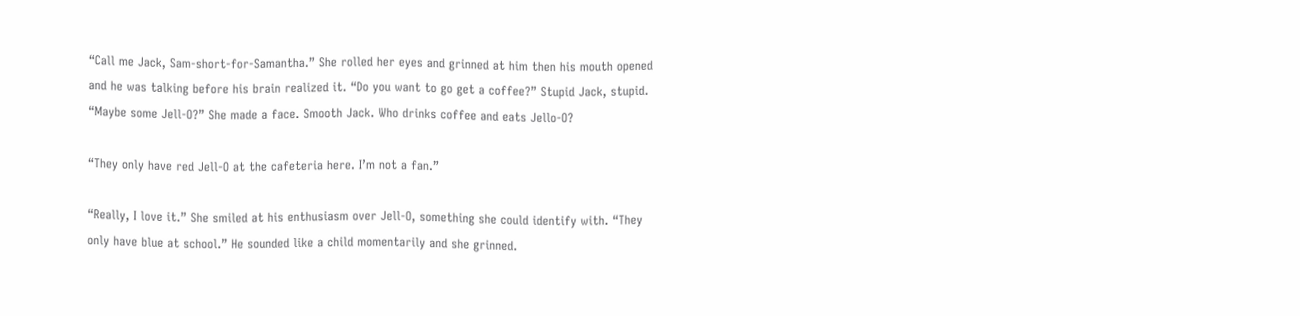“Call me Jack, Sam-short-for-Samantha.” She rolled her eyes and grinned at him then his mouth opened and he was talking before his brain realized it. “Do you want to go get a coffee?” Stupid Jack, stupid. “Maybe some Jell-O?” She made a face. Smooth Jack. Who drinks coffee and eats Jello-O?

“They only have red Jell-O at the cafeteria here. I’m not a fan.”

“Really, I love it.” She smiled at his enthusiasm over Jell-O, something she could identify with. “They only have blue at school.” He sounded like a child momentarily and she grinned.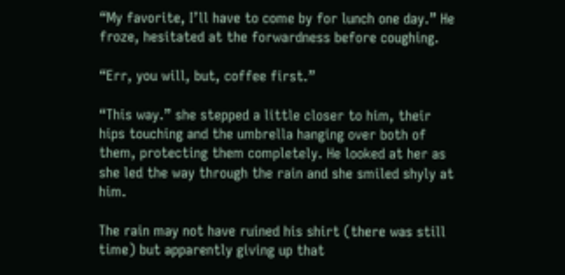“My favorite, I’ll have to come by for lunch one day.” He froze, hesitated at the forwardness before coughing.

“Err, you will, but, coffee first.”

“This way.” she stepped a little closer to him, their hips touching and the umbrella hanging over both of them, protecting them completely. He looked at her as she led the way through the rain and she smiled shyly at him.

The rain may not have ruined his shirt (there was still time) but apparently giving up that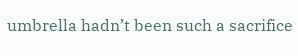umbrella hadn’t been such a sacrifice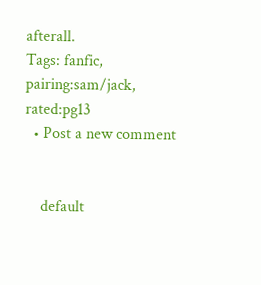afterall.
Tags: fanfic, pairing:sam/jack, rated:pg13
  • Post a new comment


    default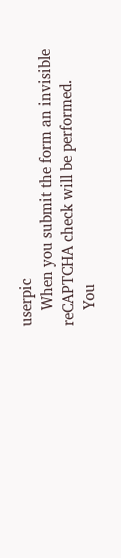userpic
    When you submit the form an invisible reCAPTCHA check will be performed.
    You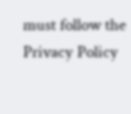must follow the Privacy Policy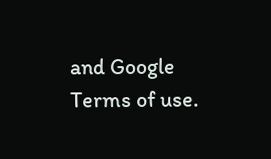and Google Terms of use.